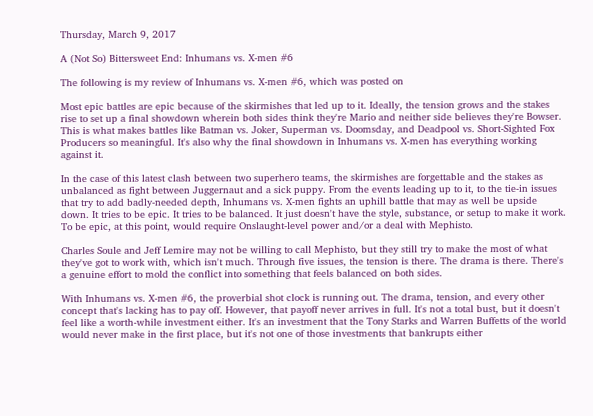Thursday, March 9, 2017

A (Not So) Bittersweet End: Inhumans vs. X-men #6

The following is my review of Inhumans vs. X-men #6, which was posted on

Most epic battles are epic because of the skirmishes that led up to it. Ideally, the tension grows and the stakes rise to set up a final showdown wherein both sides think they're Mario and neither side believes they're Bowser. This is what makes battles like Batman vs. Joker, Superman vs. Doomsday, and Deadpool vs. Short-Sighted Fox Producers so meaningful. It's also why the final showdown in Inhumans vs. X-men has everything working against it.

In the case of this latest clash between two superhero teams, the skirmishes are forgettable and the stakes as unbalanced as fight between Juggernaut and a sick puppy. From the events leading up to it, to the tie-in issues that try to add badly-needed depth, Inhumans vs. X-men fights an uphill battle that may as well be upside down. It tries to be epic. It tries to be balanced. It just doesn't have the style, substance, or setup to make it work. To be epic, at this point, would require Onslaught-level power and/or a deal with Mephisto.

Charles Soule and Jeff Lemire may not be willing to call Mephisto, but they still try to make the most of what they've got to work with, which isn't much. Through five issues, the tension is there. The drama is there. There's a genuine effort to mold the conflict into something that feels balanced on both sides.

With Inhumans vs. X-men #6, the proverbial shot clock is running out. The drama, tension, and every other concept that's lacking has to pay off. However, that payoff never arrives in full. It's not a total bust, but it doesn't feel like a worth-while investment either. It's an investment that the Tony Starks and Warren Buffetts of the world would never make in the first place, but it's not one of those investments that bankrupts either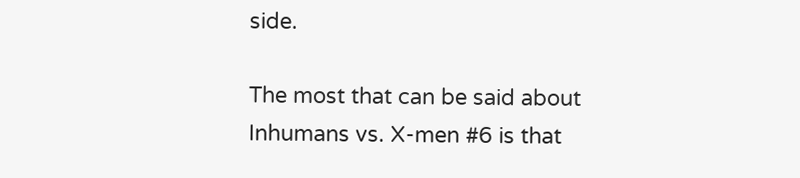side.

The most that can be said about Inhumans vs. X-men #6 is that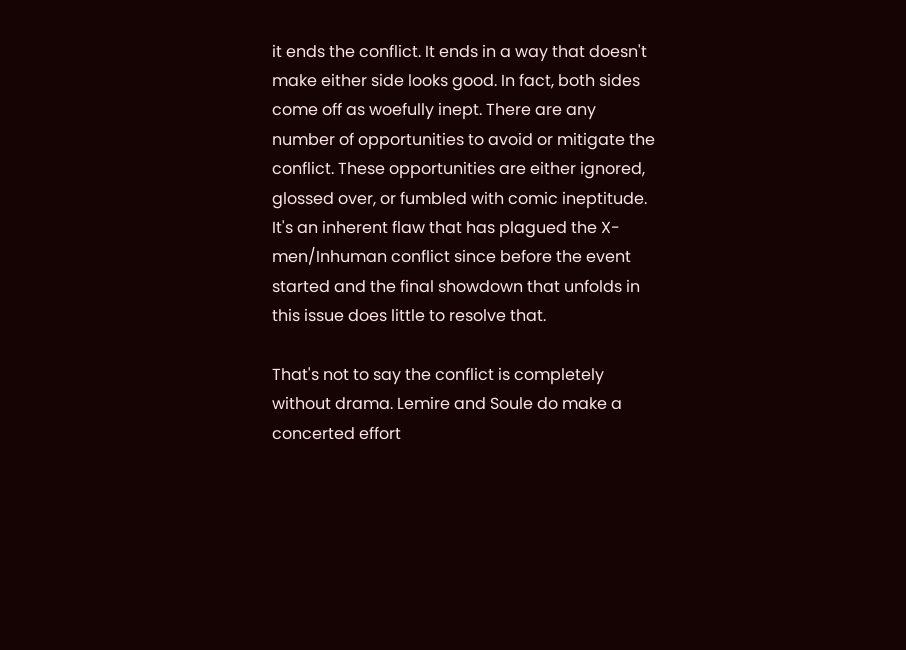it ends the conflict. It ends in a way that doesn't make either side looks good. In fact, both sides come off as woefully inept. There are any number of opportunities to avoid or mitigate the conflict. These opportunities are either ignored, glossed over, or fumbled with comic ineptitude. It's an inherent flaw that has plagued the X-men/Inhuman conflict since before the event started and the final showdown that unfolds in this issue does little to resolve that.

That's not to say the conflict is completely without drama. Lemire and Soule do make a concerted effort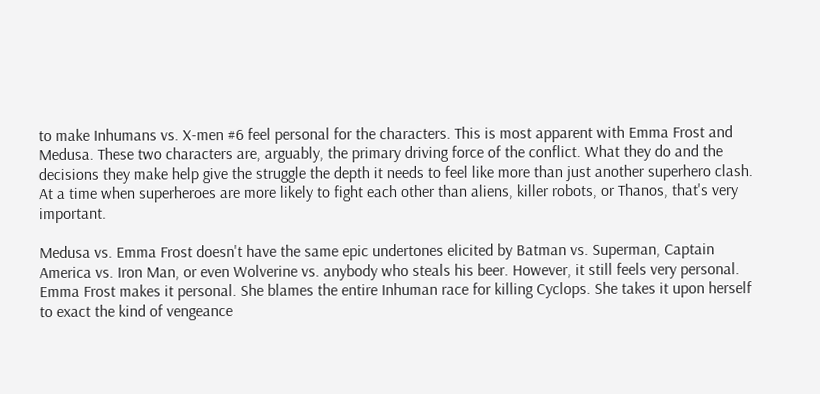to make Inhumans vs. X-men #6 feel personal for the characters. This is most apparent with Emma Frost and Medusa. These two characters are, arguably, the primary driving force of the conflict. What they do and the decisions they make help give the struggle the depth it needs to feel like more than just another superhero clash. At a time when superheroes are more likely to fight each other than aliens, killer robots, or Thanos, that's very important.

Medusa vs. Emma Frost doesn't have the same epic undertones elicited by Batman vs. Superman, Captain America vs. Iron Man, or even Wolverine vs. anybody who steals his beer. However, it still feels very personal. Emma Frost makes it personal. She blames the entire Inhuman race for killing Cyclops. She takes it upon herself to exact the kind of vengeance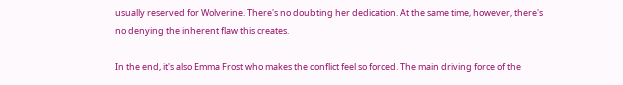usually reserved for Wolverine. There's no doubting her dedication. At the same time, however, there's no denying the inherent flaw this creates.

In the end, it's also Emma Frost who makes the conflict feel so forced. The main driving force of the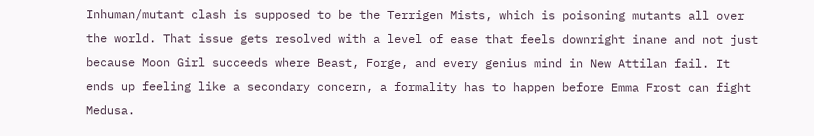Inhuman/mutant clash is supposed to be the Terrigen Mists, which is poisoning mutants all over the world. That issue gets resolved with a level of ease that feels downright inane and not just because Moon Girl succeeds where Beast, Forge, and every genius mind in New Attilan fail. It ends up feeling like a secondary concern, a formality has to happen before Emma Frost can fight Medusa.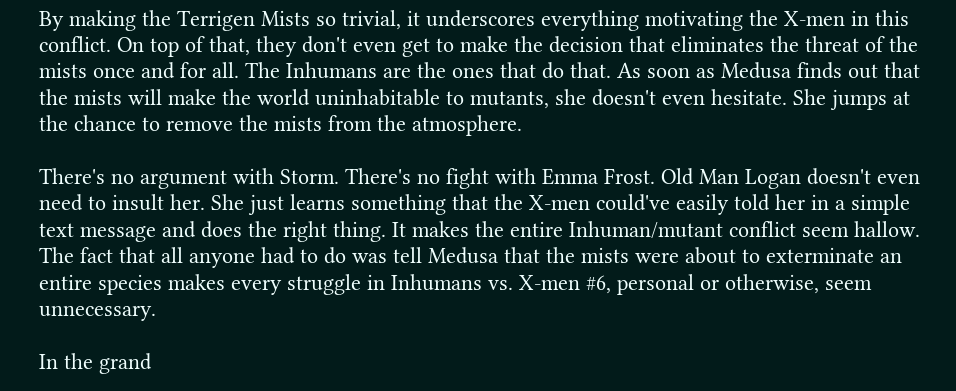By making the Terrigen Mists so trivial, it underscores everything motivating the X-men in this conflict. On top of that, they don't even get to make the decision that eliminates the threat of the mists once and for all. The Inhumans are the ones that do that. As soon as Medusa finds out that the mists will make the world uninhabitable to mutants, she doesn't even hesitate. She jumps at the chance to remove the mists from the atmosphere.

There's no argument with Storm. There's no fight with Emma Frost. Old Man Logan doesn't even need to insult her. She just learns something that the X-men could've easily told her in a simple text message and does the right thing. It makes the entire Inhuman/mutant conflict seem hallow. The fact that all anyone had to do was tell Medusa that the mists were about to exterminate an entire species makes every struggle in Inhumans vs. X-men #6, personal or otherwise, seem unnecessary.

In the grand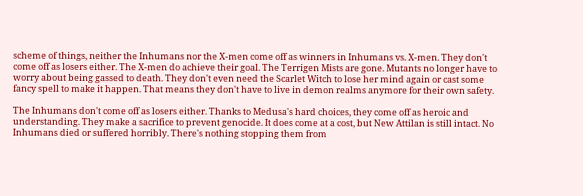scheme of things, neither the Inhumans nor the X-men come off as winners in Inhumans vs. X-men. They don't come off as losers either. The X-men do achieve their goal. The Terrigen Mists are gone. Mutants no longer have to worry about being gassed to death. They don't even need the Scarlet Witch to lose her mind again or cast some fancy spell to make it happen. That means they don't have to live in demon realms anymore for their own safety.

The Inhumans don't come off as losers either. Thanks to Medusa's hard choices, they come off as heroic and understanding. They make a sacrifice to prevent genocide. It does come at a cost, but New Attilan is still intact. No Inhumans died or suffered horribly. There's nothing stopping them from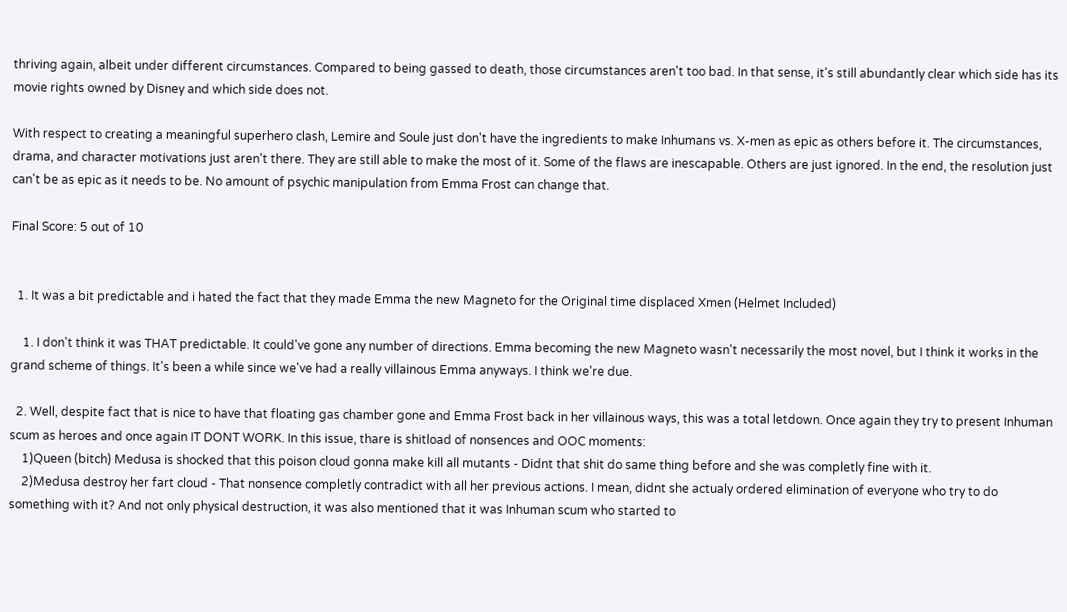thriving again, albeit under different circumstances. Compared to being gassed to death, those circumstances aren't too bad. In that sense, it's still abundantly clear which side has its movie rights owned by Disney and which side does not.

With respect to creating a meaningful superhero clash, Lemire and Soule just don't have the ingredients to make Inhumans vs. X-men as epic as others before it. The circumstances, drama, and character motivations just aren't there. They are still able to make the most of it. Some of the flaws are inescapable. Others are just ignored. In the end, the resolution just can't be as epic as it needs to be. No amount of psychic manipulation from Emma Frost can change that.

Final Score: 5 out of 10


  1. It was a bit predictable and i hated the fact that they made Emma the new Magneto for the Original time displaced Xmen (Helmet Included)

    1. I don't think it was THAT predictable. It could've gone any number of directions. Emma becoming the new Magneto wasn't necessarily the most novel, but I think it works in the grand scheme of things. It's been a while since we've had a really villainous Emma anyways. I think we're due.

  2. Well, despite fact that is nice to have that floating gas chamber gone and Emma Frost back in her villainous ways, this was a total letdown. Once again they try to present Inhuman scum as heroes and once again IT DONT WORK. In this issue, thare is shitload of nonsences and OOC moments:
    1)Queen (bitch) Medusa is shocked that this poison cloud gonna make kill all mutants - Didnt that shit do same thing before and she was completly fine with it.
    2)Medusa destroy her fart cloud - That nonsence completly contradict with all her previous actions. I mean, didnt she actualy ordered elimination of everyone who try to do something with it? And not only physical destruction, it was also mentioned that it was Inhuman scum who started to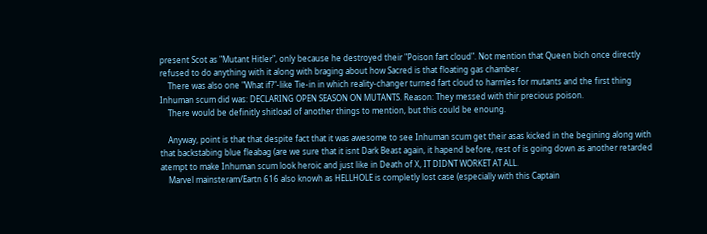present Scot as "Mutant Hitler", only because he destroyed their "Poison fart cloud". Not mention that Queen bich once directly refused to do anything with it along with braging about how Sacred is that floating gas chamber.
    There was also one "What if?"-like Tie-in in which reality-changer turned fart cloud to harmles for mutants and the first thing Inhuman scum did was: DECLARING OPEN SEASON ON MUTANTS. Reason: They messed with thir precious poison.
    There would be definitly shitload of another things to mention, but this could be enoung.

    Anyway, point is that that despite fact that it was awesome to see Inhuman scum get their asas kicked in the begining along with that backstabing blue fleabag (are we sure that it isnt Dark Beast again, it hapend before, rest of is going down as another retarded atempt to make Inhuman scum look heroic and just like in Death of X, IT DIDNT WORKET AT ALL.
    Marvel mainsteram/Eartn 616 also knowh as HELLHOLE is completly lost case (especially with this Captain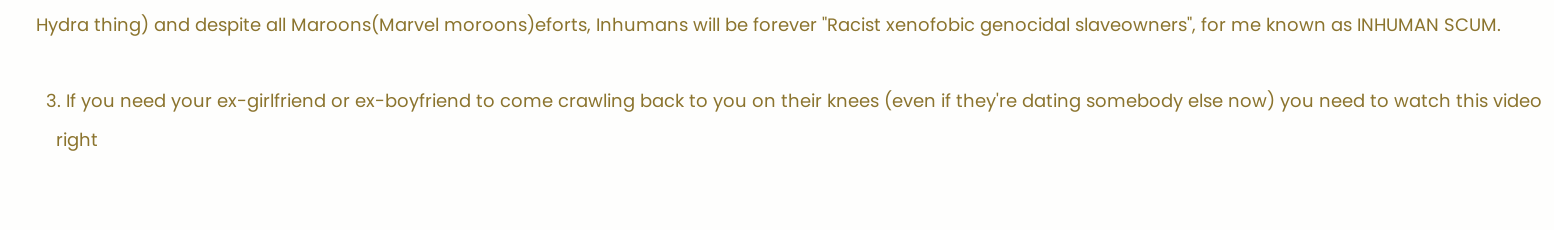Hydra thing) and despite all Maroons(Marvel moroons)eforts, Inhumans will be forever "Racist xenofobic genocidal slaveowners", for me known as INHUMAN SCUM.

  3. If you need your ex-girlfriend or ex-boyfriend to come crawling back to you on their knees (even if they're dating somebody else now) you need to watch this video
    right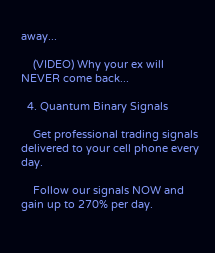away...

    (VIDEO) Why your ex will NEVER come back...

  4. Quantum Binary Signals

    Get professional trading signals delivered to your cell phone every day.

    Follow our signals NOW and gain up to 270% per day.